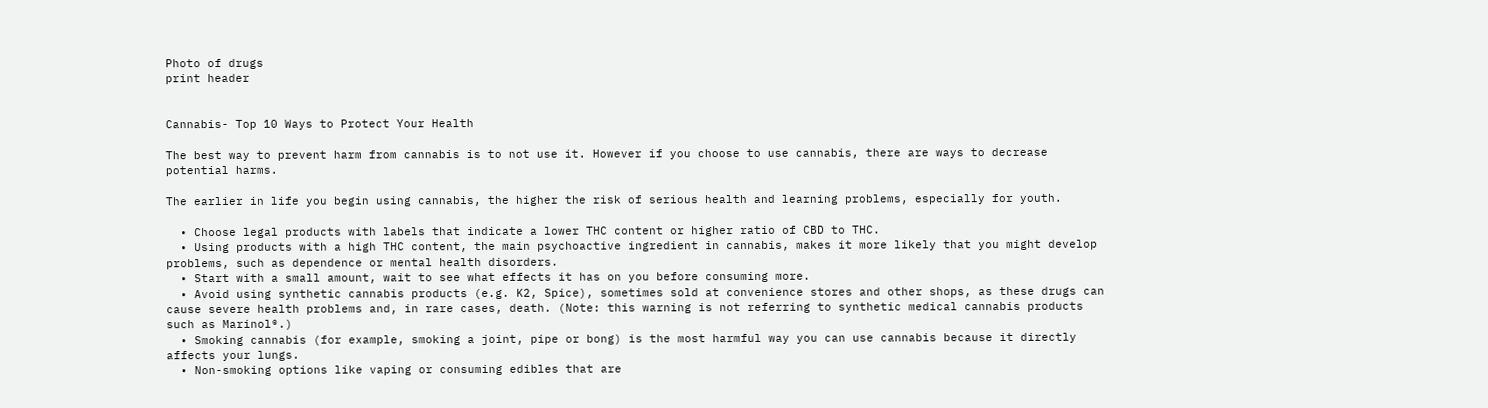Photo of drugs
print header


Cannabis- Top 10 Ways to Protect Your Health

The best way to prevent harm from cannabis is to not use it. However if you choose to use cannabis, there are ways to decrease potential harms.

The earlier in life you begin using cannabis, the higher the risk of serious health and learning problems, especially for youth.

  • Choose legal products with labels that indicate a lower THC content or higher ratio of CBD to THC.
  • Using products with a high THC content, the main psychoactive ingredient in cannabis, makes it more likely that you might develop problems, such as dependence or mental health disorders.
  • Start with a small amount, wait to see what effects it has on you before consuming more.
  • Avoid using synthetic cannabis products (e.g. K2, Spice), sometimes sold at convenience stores and other shops, as these drugs can cause severe health problems and, in rare cases, death. (Note: this warning is not referring to synthetic medical cannabis products such as Marinol®.)
  • Smoking cannabis (for example, smoking a joint, pipe or bong) is the most harmful way you can use cannabis because it directly affects your lungs.
  • Non-smoking options like vaping or consuming edibles that are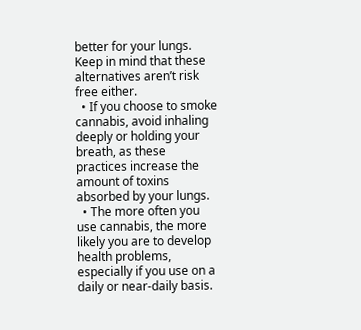better for your lungs. Keep in mind that these alternatives aren’t risk free either.
  • If you choose to smoke cannabis, avoid inhaling deeply or holding your breath, as these practices increase the amount of toxins absorbed by your lungs.
  • The more often you use cannabis, the more likely you are to develop health problems, especially if you use on a daily or near-daily basis.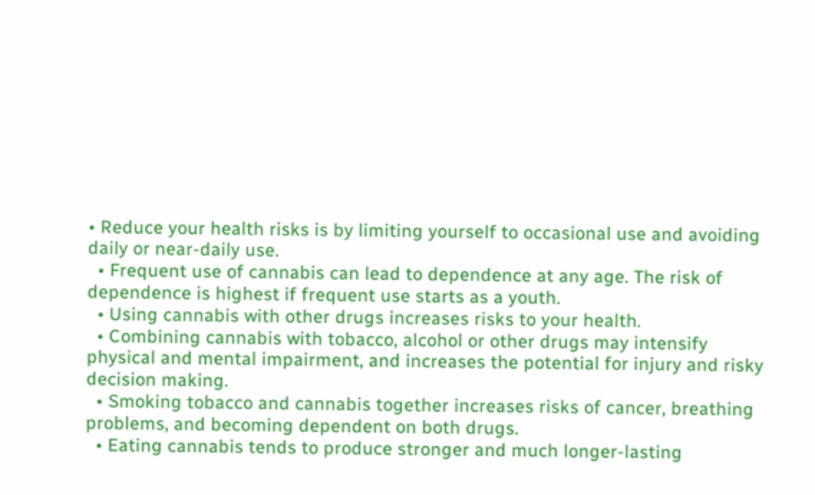• Reduce your health risks is by limiting yourself to occasional use and avoiding daily or near-daily use.
  • Frequent use of cannabis can lead to dependence at any age. The risk of dependence is highest if frequent use starts as a youth.
  • Using cannabis with other drugs increases risks to your health.
  • Combining cannabis with tobacco, alcohol or other drugs may intensify physical and mental impairment, and increases the potential for injury and risky decision making.
  • Smoking tobacco and cannabis together increases risks of cancer, breathing problems, and becoming dependent on both drugs.
  • Eating cannabis tends to produce stronger and much longer-lasting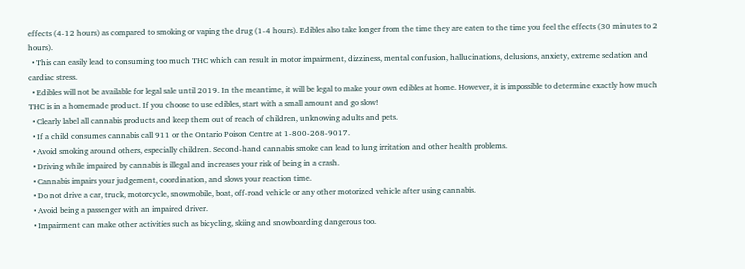effects (4-12 hours) as compared to smoking or vaping the drug (1-4 hours). Edibles also take longer from the time they are eaten to the time you feel the effects (30 minutes to 2 hours).
  • This can easily lead to consuming too much THC which can result in motor impairment, dizziness, mental confusion, hallucinations, delusions, anxiety, extreme sedation and cardiac stress.
  • Edibles will not be available for legal sale until 2019. In the meantime, it will be legal to make your own edibles at home. However, it is impossible to determine exactly how much THC is in a homemade product. If you choose to use edibles, start with a small amount and go slow!
  • Clearly label all cannabis products and keep them out of reach of children, unknowing adults and pets.
  • If a child consumes cannabis call 911 or the Ontario Poison Centre at 1-800-268-9017.
  • Avoid smoking around others, especially children. Second-hand cannabis smoke can lead to lung irritation and other health problems.
  • Driving while impaired by cannabis is illegal and increases your risk of being in a crash.
  • Cannabis impairs your judgement, coordination, and slows your reaction time.
  • Do not drive a car, truck, motorcycle, snowmobile, boat, off-road vehicle or any other motorized vehicle after using cannabis.
  • Avoid being a passenger with an impaired driver.
  • Impairment can make other activities such as bicycling, skiing and snowboarding dangerous too.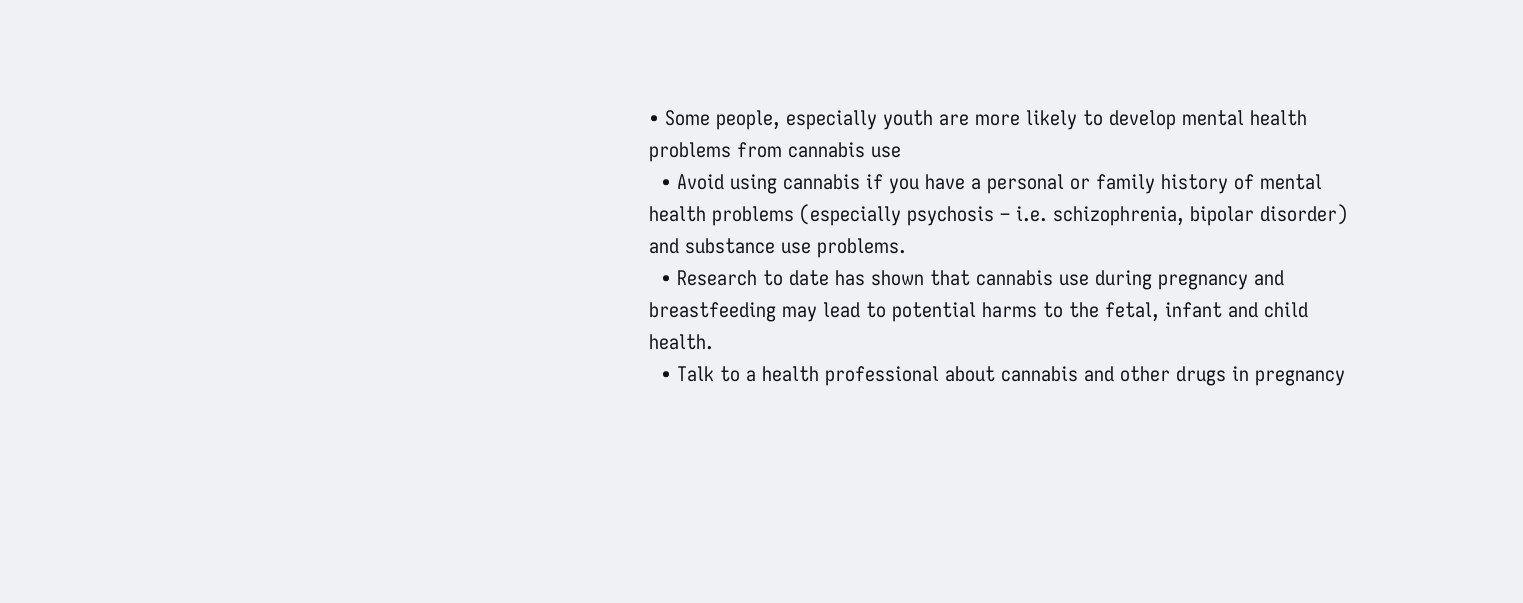• Some people, especially youth are more likely to develop mental health problems from cannabis use
  • Avoid using cannabis if you have a personal or family history of mental health problems (especially psychosis – i.e. schizophrenia, bipolar disorder) and substance use problems.
  • Research to date has shown that cannabis use during pregnancy and breastfeeding may lead to potential harms to the fetal, infant and child health.
  • Talk to a health professional about cannabis and other drugs in pregnancy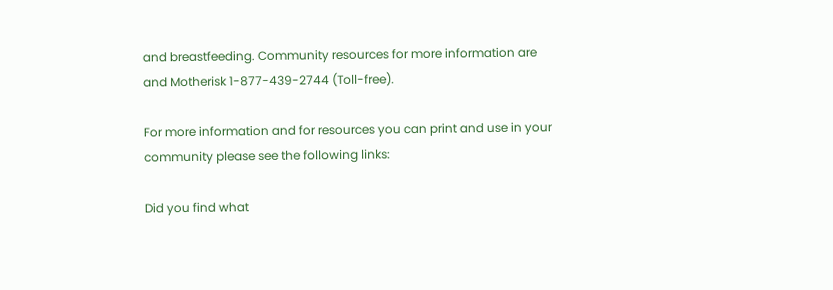and breastfeeding. Community resources for more information are and Motherisk 1-877-439-2744 (Toll-free).

For more information and for resources you can print and use in your community please see the following links:

Did you find what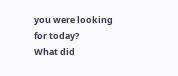you were looking for today?
What did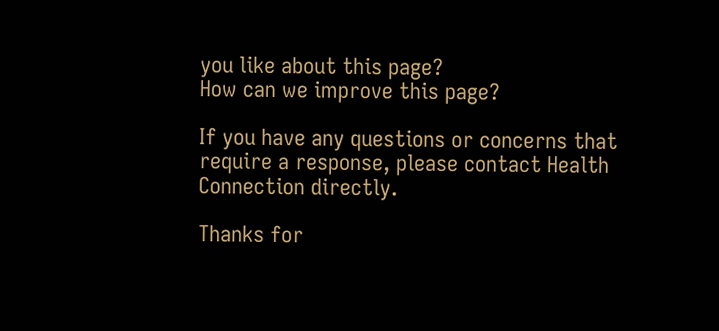you like about this page?
How can we improve this page?

If you have any questions or concerns that require a response, please contact Health Connection directly.

Thanks for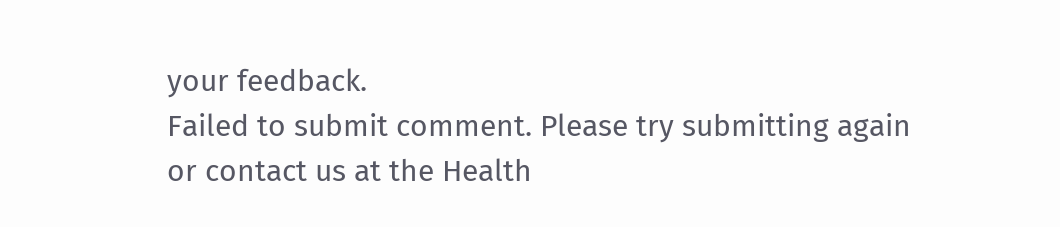your feedback.
Failed to submit comment. Please try submitting again or contact us at the Health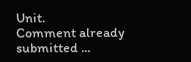Unit.
Comment already submitted ...